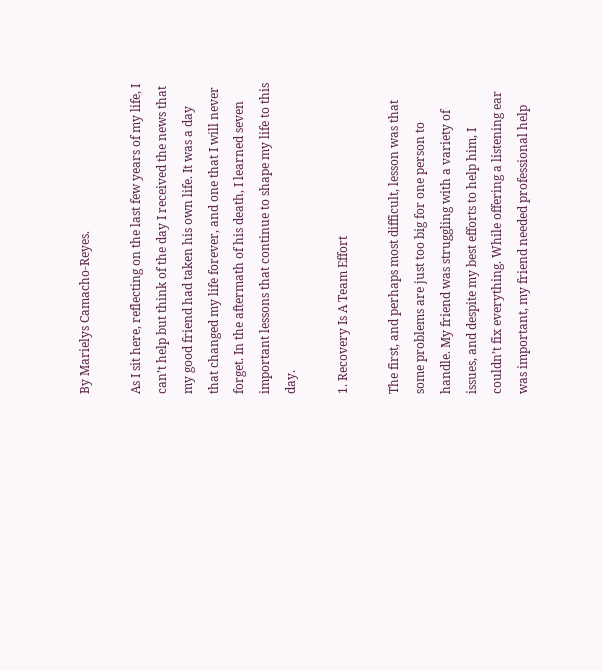By Marielys Camacho-Reyes.

As I sit here, reflecting on the last few years of my life, I can’t help but think of the day I received the news that my good friend had taken his own life. It was a day that changed my life forever, and one that I will never forget. In the aftermath of his death, I learned seven important lessons that continue to shape my life to this day.

1. Recovery Is A Team Effort

The first, and perhaps most difficult, lesson was that some problems are just too big for one person to handle. My friend was struggling with a variety of issues, and despite my best efforts to help him, I couldn’t fix everything. While offering a listening ear was important, my friend needed professional help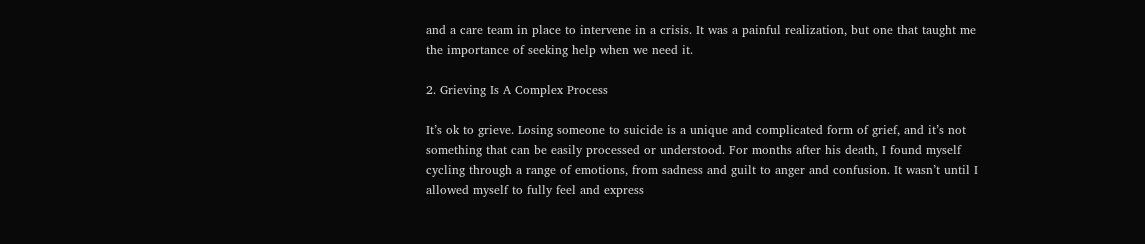and a care team in place to intervene in a crisis. It was a painful realization, but one that taught me the importance of seeking help when we need it.

2. Grieving Is A Complex Process

It’s ok to grieve. Losing someone to suicide is a unique and complicated form of grief, and it’s not something that can be easily processed or understood. For months after his death, I found myself cycling through a range of emotions, from sadness and guilt to anger and confusion. It wasn’t until I allowed myself to fully feel and express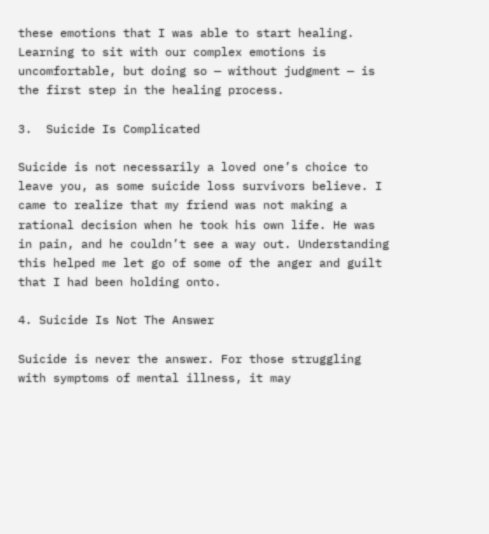these emotions that I was able to start healing. Learning to sit with our complex emotions is uncomfortable, but doing so — without judgment — is the first step in the healing process.

3.  Suicide Is Complicated

Suicide is not necessarily a loved one’s choice to leave you, as some suicide loss survivors believe. I came to realize that my friend was not making a rational decision when he took his own life. He was in pain, and he couldn’t see a way out. Understanding this helped me let go of some of the anger and guilt that I had been holding onto.

4. Suicide Is Not The Answer

Suicide is never the answer. For those struggling with symptoms of mental illness, it may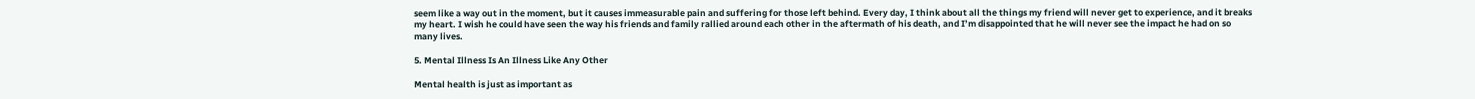seem like a way out in the moment, but it causes immeasurable pain and suffering for those left behind. Every day, I think about all the things my friend will never get to experience, and it breaks my heart. I wish he could have seen the way his friends and family rallied around each other in the aftermath of his death, and I’m disappointed that he will never see the impact he had on so many lives.

5. Mental Illness Is An Illness Like Any Other

Mental health is just as important as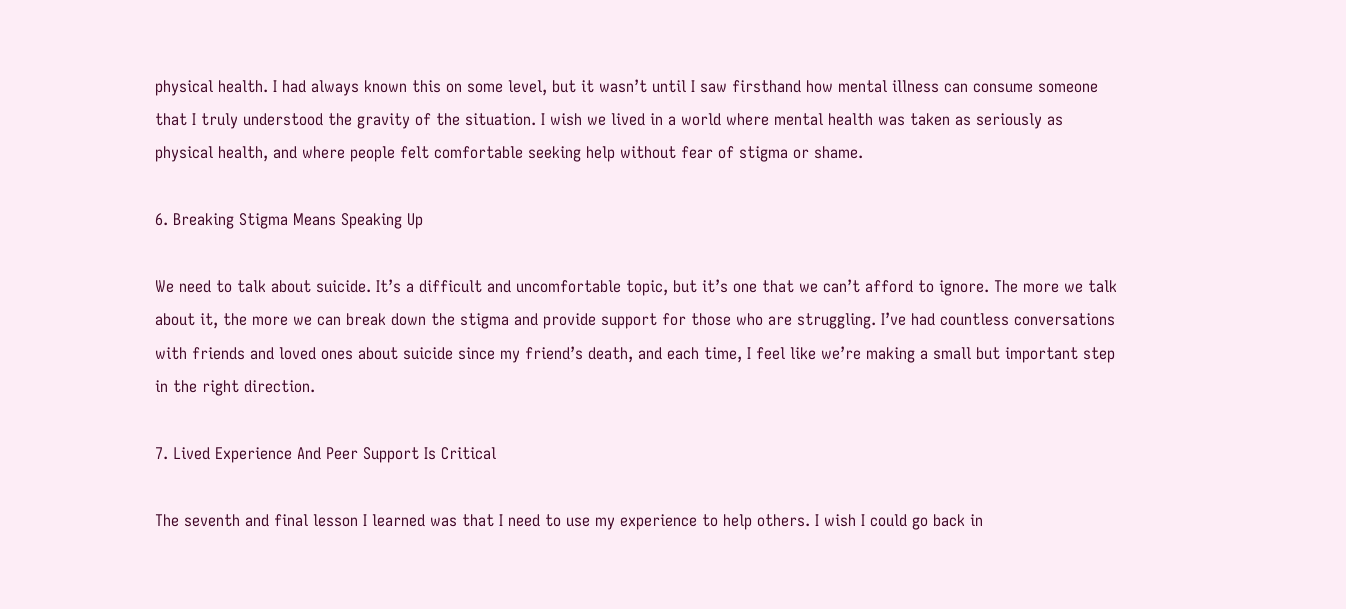physical health. I had always known this on some level, but it wasn’t until I saw firsthand how mental illness can consume someone that I truly understood the gravity of the situation. I wish we lived in a world where mental health was taken as seriously as physical health, and where people felt comfortable seeking help without fear of stigma or shame.

6. Breaking Stigma Means Speaking Up

We need to talk about suicide. It’s a difficult and uncomfortable topic, but it’s one that we can’t afford to ignore. The more we talk about it, the more we can break down the stigma and provide support for those who are struggling. I’ve had countless conversations with friends and loved ones about suicide since my friend’s death, and each time, I feel like we’re making a small but important step in the right direction.

7. Lived Experience And Peer Support Is Critical

The seventh and final lesson I learned was that I need to use my experience to help others. I wish I could go back in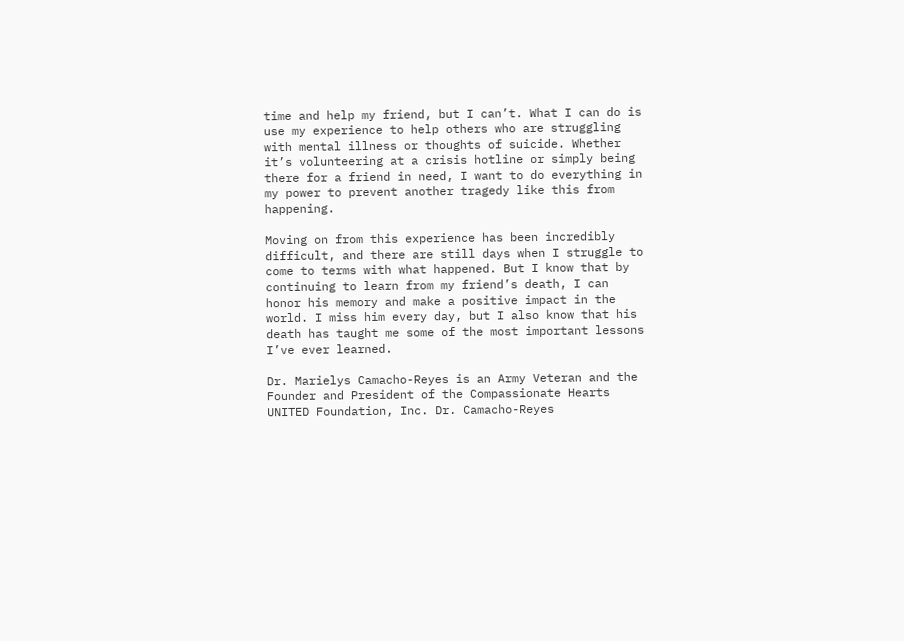time and help my friend, but I can’t. What I can do is use my experience to help others who are struggling with mental illness or thoughts of suicide. Whether it’s volunteering at a crisis hotline or simply being there for a friend in need, I want to do everything in my power to prevent another tragedy like this from happening.

Moving on from this experience has been incredibly difficult, and there are still days when I struggle to come to terms with what happened. But I know that by continuing to learn from my friend’s death, I can honor his memory and make a positive impact in the world. I miss him every day, but I also know that his death has taught me some of the most important lessons I’ve ever learned.

Dr. Marielys Camacho-Reyes is an Army Veteran and the Founder and President of the Compassionate Hearts UNITED Foundation, Inc. Dr. Camacho-Reyes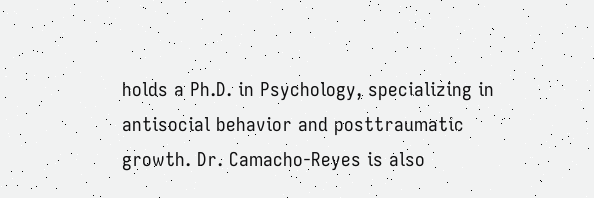holds a Ph.D. in Psychology, specializing in antisocial behavior and posttraumatic growth. Dr. Camacho-Reyes is also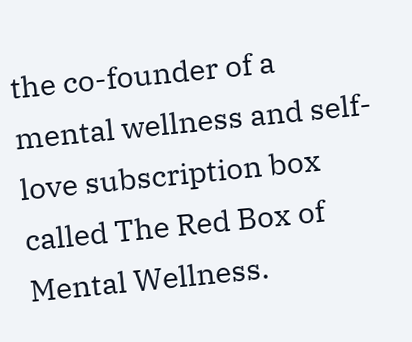the co-founder of a mental wellness and self-love subscription box called The Red Box of Mental Wellness.